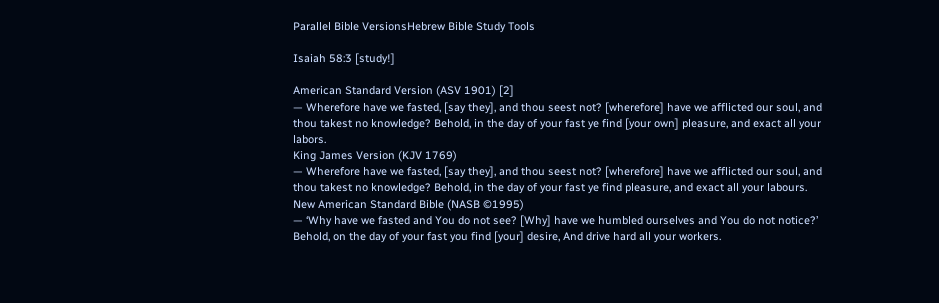Parallel Bible VersionsHebrew Bible Study Tools

Isaiah 58:3 [study!]

American Standard Version (ASV 1901) [2]
— Wherefore have we fasted, [say they], and thou seest not? [wherefore] have we afflicted our soul, and thou takest no knowledge? Behold, in the day of your fast ye find [your own] pleasure, and exact all your labors.
King James Version (KJV 1769)
— Wherefore have we fasted, [say they], and thou seest not? [wherefore] have we afflicted our soul, and thou takest no knowledge? Behold, in the day of your fast ye find pleasure, and exact all your labours.
New American Standard Bible (NASB ©1995)
— ‘Why have we fasted and You do not see? [Why] have we humbled ourselves and You do not notice?’ Behold, on the day of your fast you find [your] desire, And drive hard all your workers.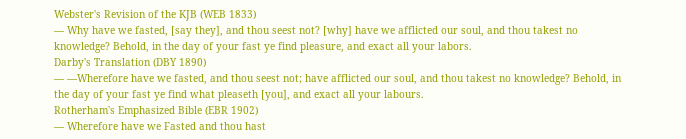Webster's Revision of the KJB (WEB 1833)
— Why have we fasted, [say they], and thou seest not? [why] have we afflicted our soul, and thou takest no knowledge? Behold, in the day of your fast ye find pleasure, and exact all your labors.
Darby's Translation (DBY 1890)
— —Wherefore have we fasted, and thou seest not; have afflicted our soul, and thou takest no knowledge? Behold, in the day of your fast ye find what pleaseth [you], and exact all your labours.
Rotherham's Emphasized Bible (EBR 1902)
— Wherefore have we Fasted and thou hast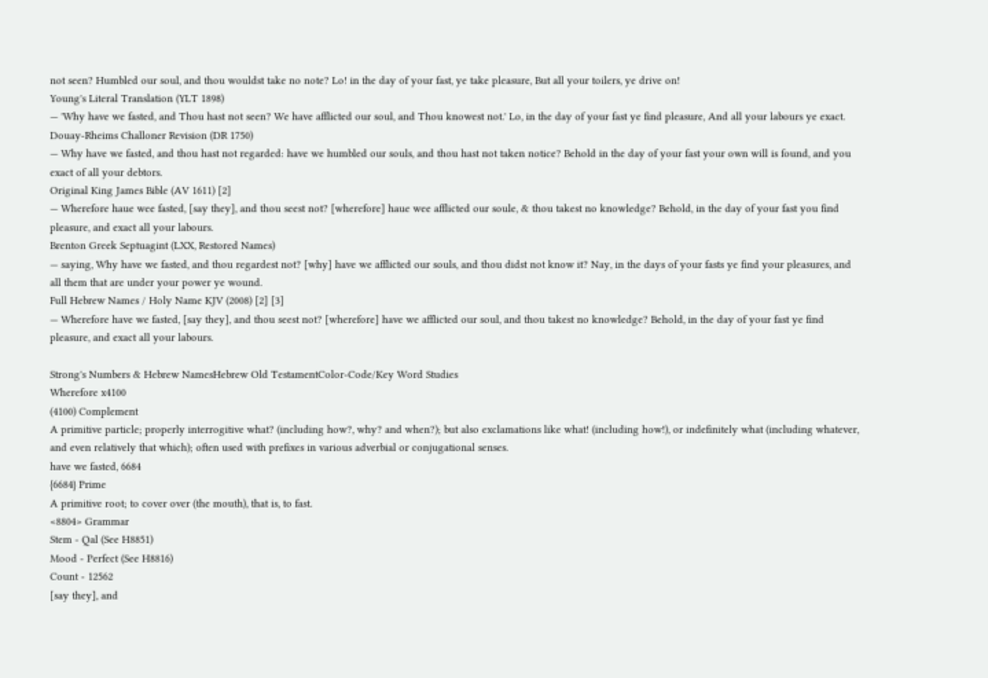not seen? Humbled our soul, and thou wouldst take no note? Lo! in the day of your fast, ye take pleasure, But all your toilers, ye drive on!
Young's Literal Translation (YLT 1898)
— 'Why have we fasted, and Thou hast not seen? We have afflicted our soul, and Thou knowest not.' Lo, in the day of your fast ye find pleasure, And all your labours ye exact.
Douay-Rheims Challoner Revision (DR 1750)
— Why have we fasted, and thou hast not regarded: have we humbled our souls, and thou hast not taken notice? Behold in the day of your fast your own will is found, and you exact of all your debtors.
Original King James Bible (AV 1611) [2]
— Wherefore haue wee fasted, [say they], and thou seest not? [wherefore] haue wee afflicted our soule, & thou takest no knowledge? Behold, in the day of your fast you find pleasure, and exact all your labours.
Brenton Greek Septuagint (LXX, Restored Names)
— saying, Why have we fasted, and thou regardest not? [why] have we afflicted our souls, and thou didst not know it? Nay, in the days of your fasts ye find your pleasures, and all them that are under your power ye wound.
Full Hebrew Names / Holy Name KJV (2008) [2] [3]
— Wherefore have we fasted, [say they], and thou seest not? [wherefore] have we afflicted our soul, and thou takest no knowledge? Behold, in the day of your fast ye find pleasure, and exact all your labours.

Strong's Numbers & Hebrew NamesHebrew Old TestamentColor-Code/Key Word Studies
Wherefore x4100
(4100) Complement
A primitive particle; properly interrogitive what? (including how?, why? and when?); but also exclamations like what! (including how!), or indefinitely what (including whatever, and even relatively that which); often used with prefixes in various adverbial or conjugational senses.
have we fasted, 6684
{6684} Prime
A primitive root; to cover over (the mouth), that is, to fast.
<8804> Grammar
Stem - Qal (See H8851)
Mood - Perfect (See H8816)
Count - 12562
[say they], and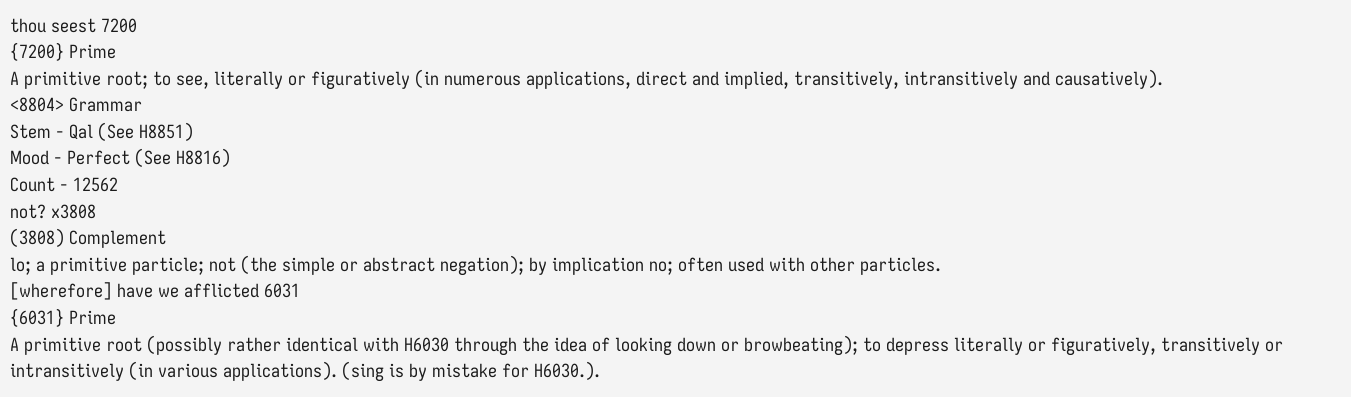thou seest 7200
{7200} Prime
A primitive root; to see, literally or figuratively (in numerous applications, direct and implied, transitively, intransitively and causatively).
<8804> Grammar
Stem - Qal (See H8851)
Mood - Perfect (See H8816)
Count - 12562
not? x3808
(3808) Complement
lo; a primitive particle; not (the simple or abstract negation); by implication no; often used with other particles.
[wherefore] have we afflicted 6031
{6031} Prime
A primitive root (possibly rather identical with H6030 through the idea of looking down or browbeating); to depress literally or figuratively, transitively or intransitively (in various applications). (sing is by mistake for H6030.).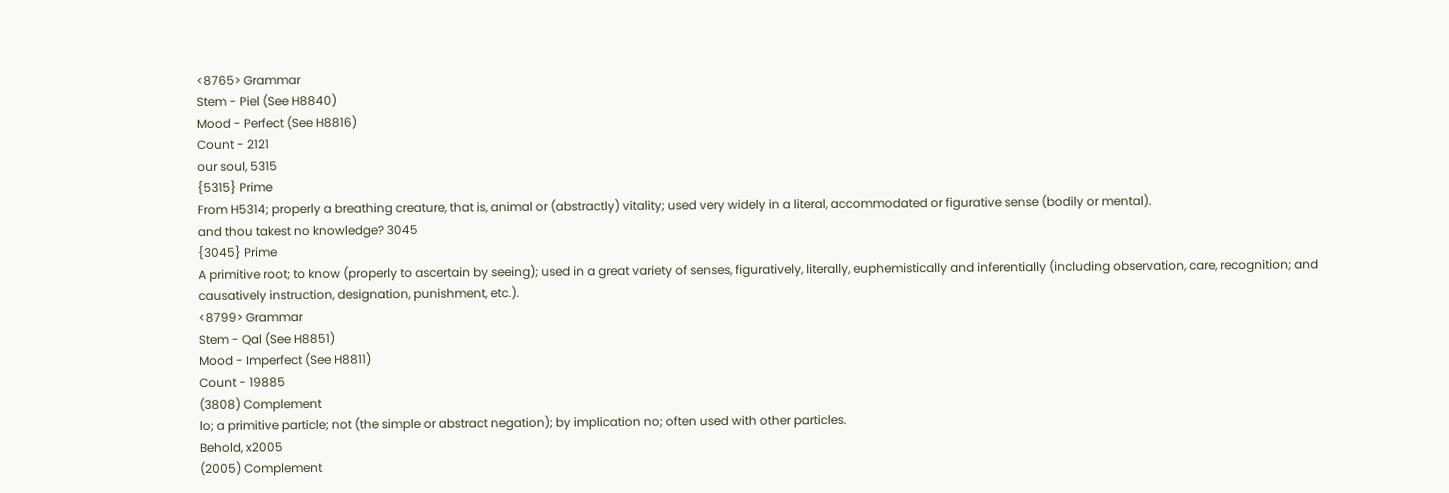<8765> Grammar
Stem - Piel (See H8840)
Mood - Perfect (See H8816)
Count - 2121
our soul, 5315
{5315} Prime
From H5314; properly a breathing creature, that is, animal or (abstractly) vitality; used very widely in a literal, accommodated or figurative sense (bodily or mental).
and thou takest no knowledge? 3045
{3045} Prime
A primitive root; to know (properly to ascertain by seeing); used in a great variety of senses, figuratively, literally, euphemistically and inferentially (including observation, care, recognition; and causatively instruction, designation, punishment, etc.).
<8799> Grammar
Stem - Qal (See H8851)
Mood - Imperfect (See H8811)
Count - 19885
(3808) Complement
lo; a primitive particle; not (the simple or abstract negation); by implication no; often used with other particles.
Behold, x2005
(2005) Complement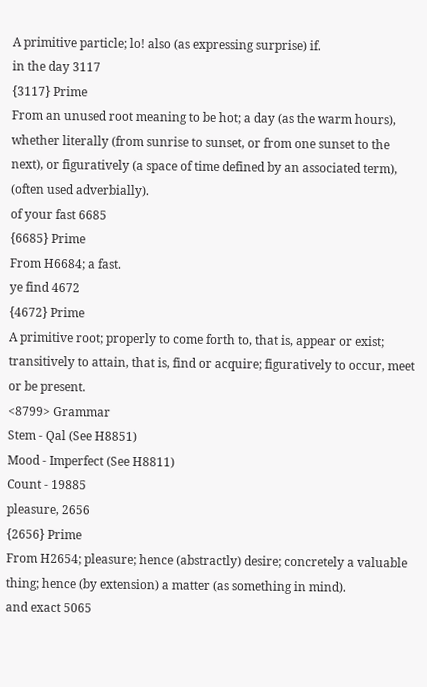A primitive particle; lo! also (as expressing surprise) if.
in the day 3117
{3117} Prime
From an unused root meaning to be hot; a day (as the warm hours), whether literally (from sunrise to sunset, or from one sunset to the next), or figuratively (a space of time defined by an associated term), (often used adverbially).
of your fast 6685
{6685} Prime
From H6684; a fast.
ye find 4672
{4672} Prime
A primitive root; properly to come forth to, that is, appear or exist; transitively to attain, that is, find or acquire; figuratively to occur, meet or be present.
<8799> Grammar
Stem - Qal (See H8851)
Mood - Imperfect (See H8811)
Count - 19885
pleasure, 2656
{2656} Prime
From H2654; pleasure; hence (abstractly) desire; concretely a valuable thing; hence (by extension) a matter (as something in mind).
and exact 5065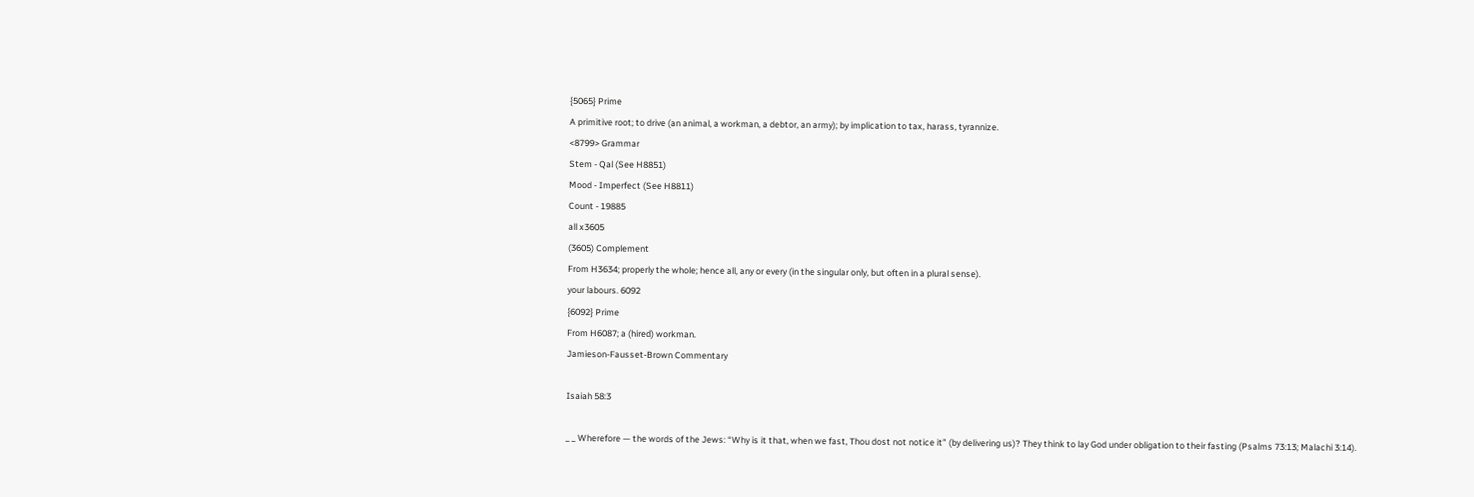{5065} Prime
A primitive root; to drive (an animal, a workman, a debtor, an army); by implication to tax, harass, tyrannize.
<8799> Grammar
Stem - Qal (See H8851)
Mood - Imperfect (See H8811)
Count - 19885
all x3605
(3605) Complement
From H3634; properly the whole; hence all, any or every (in the singular only, but often in a plural sense).
your labours. 6092
{6092} Prime
From H6087; a (hired) workman.
Jamieson-Fausset-Brown Commentary

Isaiah 58:3

_ _ Wherefore — the words of the Jews: “Why is it that, when we fast, Thou dost not notice it” (by delivering us)? They think to lay God under obligation to their fasting (Psalms 73:13; Malachi 3:14).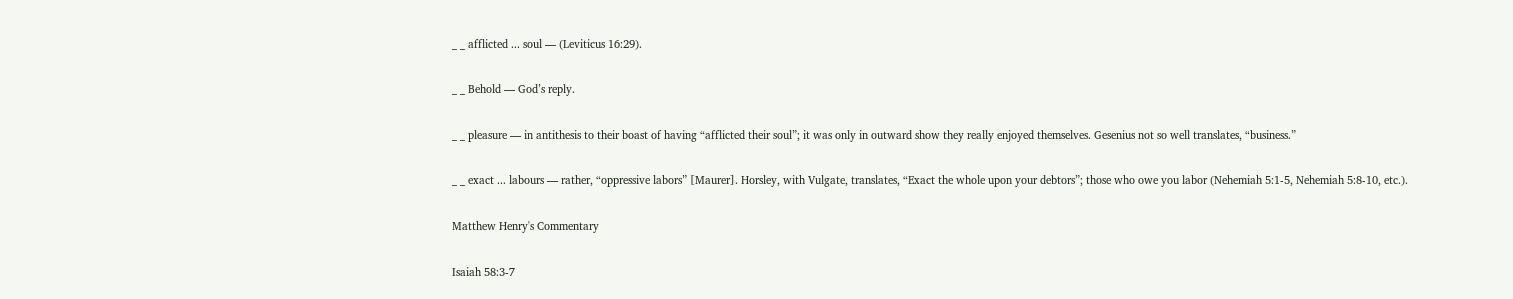_ _ afflicted ... soul — (Leviticus 16:29).

_ _ Behold — God’s reply.

_ _ pleasure — in antithesis to their boast of having “afflicted their soul”; it was only in outward show they really enjoyed themselves. Gesenius not so well translates, “business.”

_ _ exact ... labours — rather, “oppressive labors” [Maurer]. Horsley, with Vulgate, translates, “Exact the whole upon your debtors”; those who owe you labor (Nehemiah 5:1-5, Nehemiah 5:8-10, etc.).

Matthew Henry's Commentary

Isaiah 58:3-7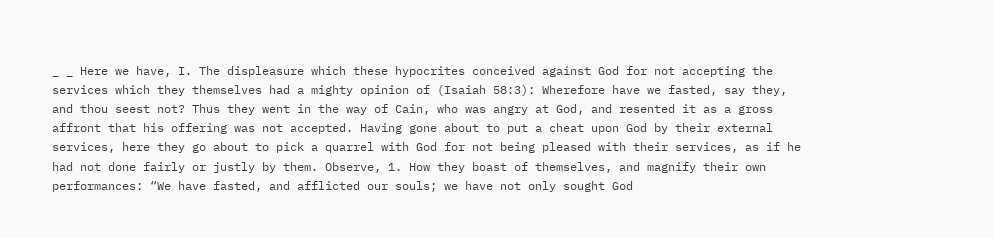_ _ Here we have, I. The displeasure which these hypocrites conceived against God for not accepting the services which they themselves had a mighty opinion of (Isaiah 58:3): Wherefore have we fasted, say they, and thou seest not? Thus they went in the way of Cain, who was angry at God, and resented it as a gross affront that his offering was not accepted. Having gone about to put a cheat upon God by their external services, here they go about to pick a quarrel with God for not being pleased with their services, as if he had not done fairly or justly by them. Observe, 1. How they boast of themselves, and magnify their own performances: “We have fasted, and afflicted our souls; we have not only sought God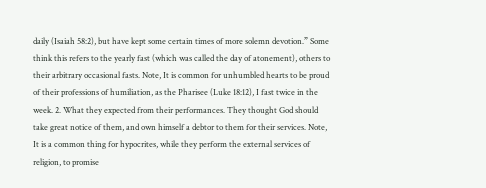daily (Isaiah 58:2), but have kept some certain times of more solemn devotion.” Some think this refers to the yearly fast (which was called the day of atonement), others to their arbitrary occasional fasts. Note, It is common for unhumbled hearts to be proud of their professions of humiliation, as the Pharisee (Luke 18:12), I fast twice in the week. 2. What they expected from their performances. They thought God should take great notice of them, and own himself a debtor to them for their services. Note, It is a common thing for hypocrites, while they perform the external services of religion, to promise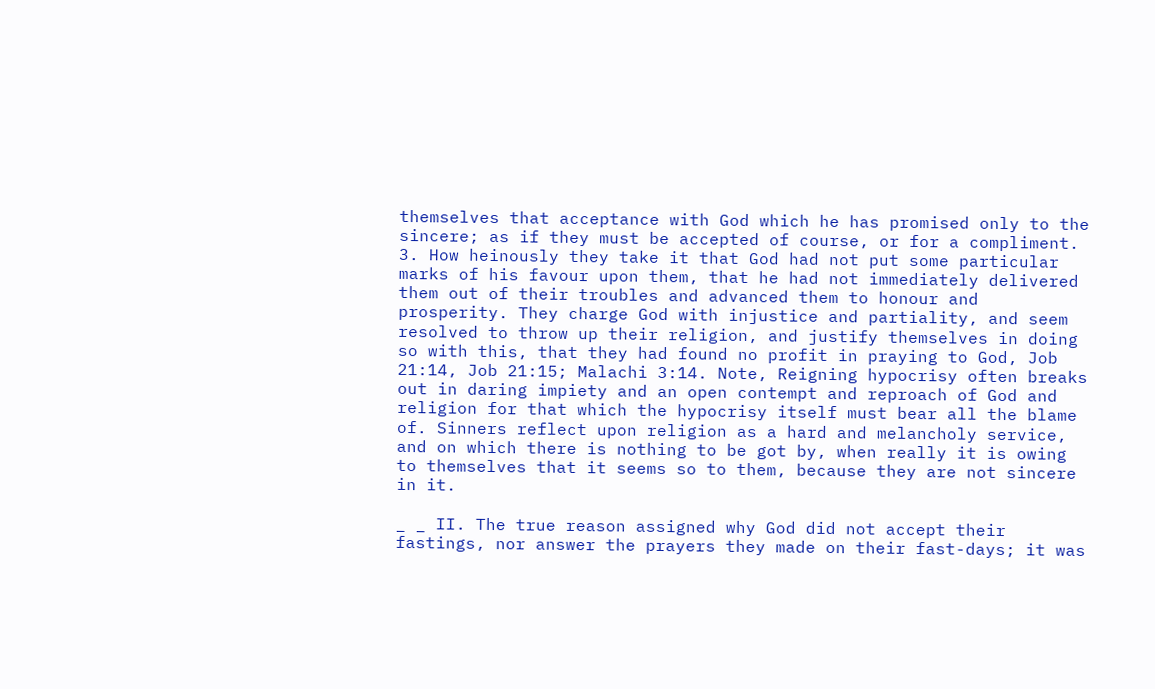themselves that acceptance with God which he has promised only to the sincere; as if they must be accepted of course, or for a compliment. 3. How heinously they take it that God had not put some particular marks of his favour upon them, that he had not immediately delivered them out of their troubles and advanced them to honour and prosperity. They charge God with injustice and partiality, and seem resolved to throw up their religion, and justify themselves in doing so with this, that they had found no profit in praying to God, Job 21:14, Job 21:15; Malachi 3:14. Note, Reigning hypocrisy often breaks out in daring impiety and an open contempt and reproach of God and religion for that which the hypocrisy itself must bear all the blame of. Sinners reflect upon religion as a hard and melancholy service, and on which there is nothing to be got by, when really it is owing to themselves that it seems so to them, because they are not sincere in it.

_ _ II. The true reason assigned why God did not accept their fastings, nor answer the prayers they made on their fast-days; it was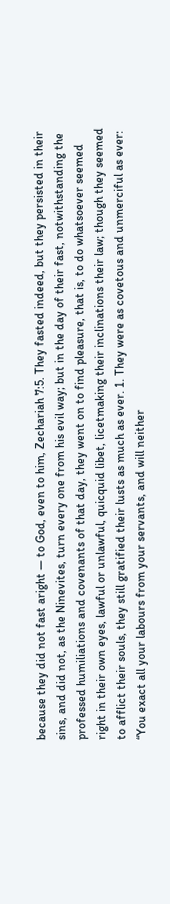because they did not fast aright — to God, even to him, Zechariah 7:5. They fasted indeed, but they persisted in their sins, and did not, as the Ninevites, turn every one from his evil way; but in the day of their fast, notwithstanding the professed humiliations and covenants of that day, they went on to find pleasure, that is, to do whatsoever seemed right in their own eyes, lawful or unlawful, quicquid libet, licetmaking their inclinations their law; though they seemed to afflict their souls, they still gratified their lusts as much as ever. 1. They were as covetous and unmerciful as ever: “You exact all your labours from your servants, and will neither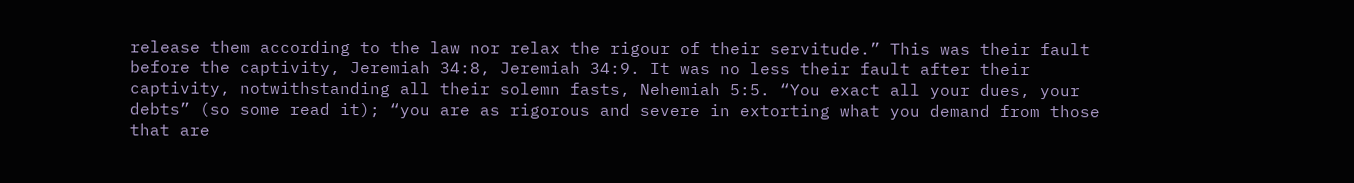release them according to the law nor relax the rigour of their servitude.” This was their fault before the captivity, Jeremiah 34:8, Jeremiah 34:9. It was no less their fault after their captivity, notwithstanding all their solemn fasts, Nehemiah 5:5. “You exact all your dues, your debts” (so some read it); “you are as rigorous and severe in extorting what you demand from those that are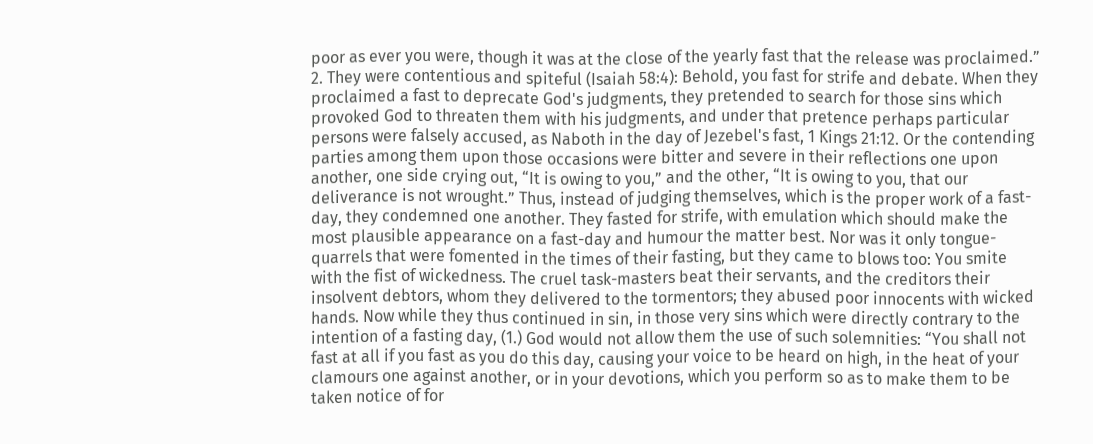poor as ever you were, though it was at the close of the yearly fast that the release was proclaimed.” 2. They were contentious and spiteful (Isaiah 58:4): Behold, you fast for strife and debate. When they proclaimed a fast to deprecate God's judgments, they pretended to search for those sins which provoked God to threaten them with his judgments, and under that pretence perhaps particular persons were falsely accused, as Naboth in the day of Jezebel's fast, 1 Kings 21:12. Or the contending parties among them upon those occasions were bitter and severe in their reflections one upon another, one side crying out, “It is owing to you,” and the other, “It is owing to you, that our deliverance is not wrought.” Thus, instead of judging themselves, which is the proper work of a fast-day, they condemned one another. They fasted for strife, with emulation which should make the most plausible appearance on a fast-day and humour the matter best. Nor was it only tongue-quarrels that were fomented in the times of their fasting, but they came to blows too: You smite with the fist of wickedness. The cruel task-masters beat their servants, and the creditors their insolvent debtors, whom they delivered to the tormentors; they abused poor innocents with wicked hands. Now while they thus continued in sin, in those very sins which were directly contrary to the intention of a fasting day, (1.) God would not allow them the use of such solemnities: “You shall not fast at all if you fast as you do this day, causing your voice to be heard on high, in the heat of your clamours one against another, or in your devotions, which you perform so as to make them to be taken notice of for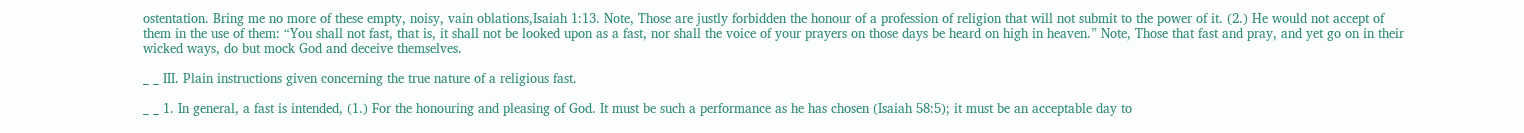ostentation. Bring me no more of these empty, noisy, vain oblations,Isaiah 1:13. Note, Those are justly forbidden the honour of a profession of religion that will not submit to the power of it. (2.) He would not accept of them in the use of them: “You shall not fast, that is, it shall not be looked upon as a fast, nor shall the voice of your prayers on those days be heard on high in heaven.” Note, Those that fast and pray, and yet go on in their wicked ways, do but mock God and deceive themselves.

_ _ III. Plain instructions given concerning the true nature of a religious fast.

_ _ 1. In general, a fast is intended, (1.) For the honouring and pleasing of God. It must be such a performance as he has chosen (Isaiah 58:5); it must be an acceptable day to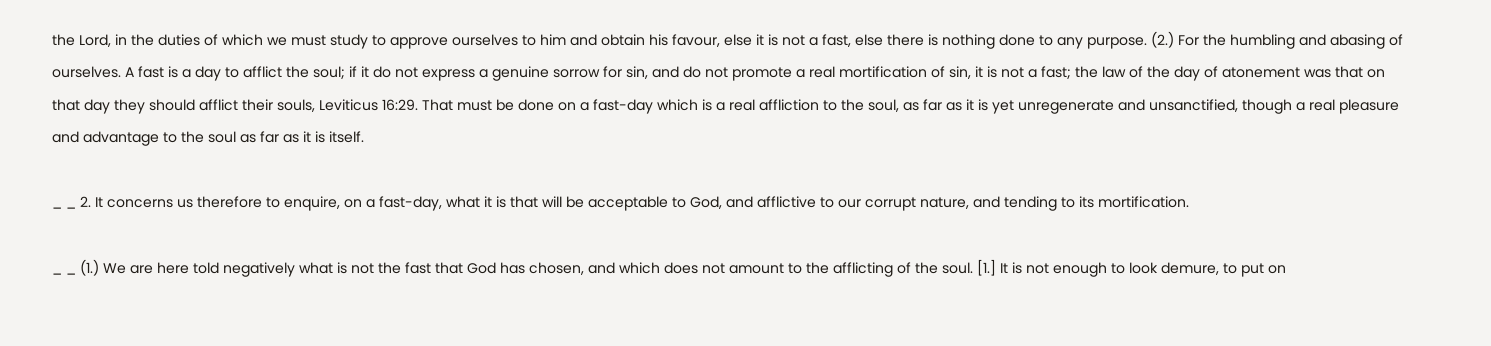the Lord, in the duties of which we must study to approve ourselves to him and obtain his favour, else it is not a fast, else there is nothing done to any purpose. (2.) For the humbling and abasing of ourselves. A fast is a day to afflict the soul; if it do not express a genuine sorrow for sin, and do not promote a real mortification of sin, it is not a fast; the law of the day of atonement was that on that day they should afflict their souls, Leviticus 16:29. That must be done on a fast-day which is a real affliction to the soul, as far as it is yet unregenerate and unsanctified, though a real pleasure and advantage to the soul as far as it is itself.

_ _ 2. It concerns us therefore to enquire, on a fast-day, what it is that will be acceptable to God, and afflictive to our corrupt nature, and tending to its mortification.

_ _ (1.) We are here told negatively what is not the fast that God has chosen, and which does not amount to the afflicting of the soul. [1.] It is not enough to look demure, to put on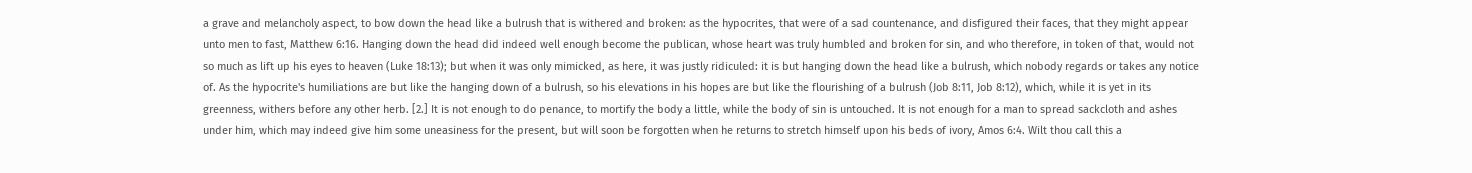a grave and melancholy aspect, to bow down the head like a bulrush that is withered and broken: as the hypocrites, that were of a sad countenance, and disfigured their faces, that they might appear unto men to fast, Matthew 6:16. Hanging down the head did indeed well enough become the publican, whose heart was truly humbled and broken for sin, and who therefore, in token of that, would not so much as lift up his eyes to heaven (Luke 18:13); but when it was only mimicked, as here, it was justly ridiculed: it is but hanging down the head like a bulrush, which nobody regards or takes any notice of. As the hypocrite's humiliations are but like the hanging down of a bulrush, so his elevations in his hopes are but like the flourishing of a bulrush (Job 8:11, Job 8:12), which, while it is yet in its greenness, withers before any other herb. [2.] It is not enough to do penance, to mortify the body a little, while the body of sin is untouched. It is not enough for a man to spread sackcloth and ashes under him, which may indeed give him some uneasiness for the present, but will soon be forgotten when he returns to stretch himself upon his beds of ivory, Amos 6:4. Wilt thou call this a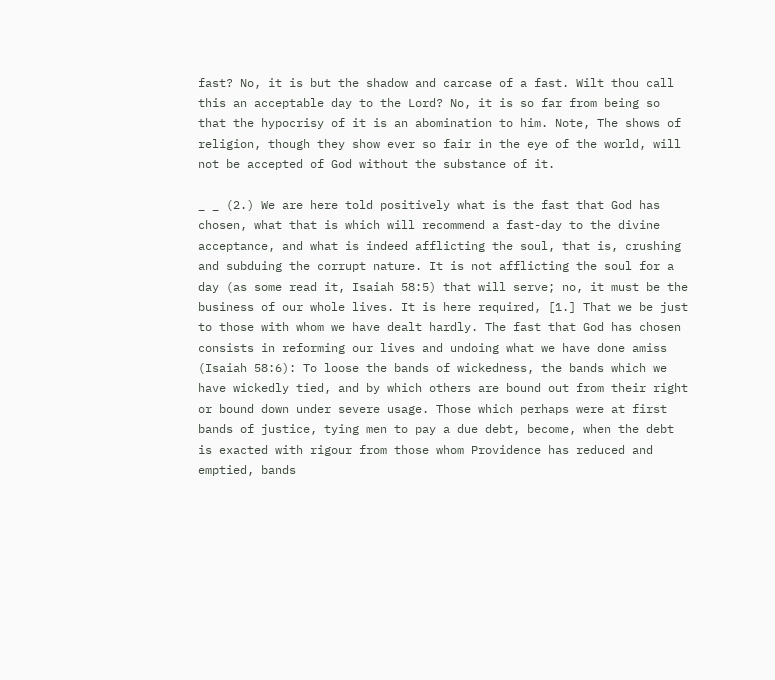fast? No, it is but the shadow and carcase of a fast. Wilt thou call this an acceptable day to the Lord? No, it is so far from being so that the hypocrisy of it is an abomination to him. Note, The shows of religion, though they show ever so fair in the eye of the world, will not be accepted of God without the substance of it.

_ _ (2.) We are here told positively what is the fast that God has chosen, what that is which will recommend a fast-day to the divine acceptance, and what is indeed afflicting the soul, that is, crushing and subduing the corrupt nature. It is not afflicting the soul for a day (as some read it, Isaiah 58:5) that will serve; no, it must be the business of our whole lives. It is here required, [1.] That we be just to those with whom we have dealt hardly. The fast that God has chosen consists in reforming our lives and undoing what we have done amiss (Isaiah 58:6): To loose the bands of wickedness, the bands which we have wickedly tied, and by which others are bound out from their right or bound down under severe usage. Those which perhaps were at first bands of justice, tying men to pay a due debt, become, when the debt is exacted with rigour from those whom Providence has reduced and emptied, bands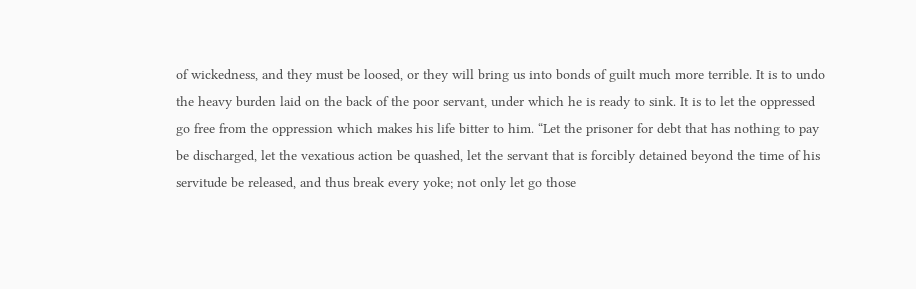of wickedness, and they must be loosed, or they will bring us into bonds of guilt much more terrible. It is to undo the heavy burden laid on the back of the poor servant, under which he is ready to sink. It is to let the oppressed go free from the oppression which makes his life bitter to him. “Let the prisoner for debt that has nothing to pay be discharged, let the vexatious action be quashed, let the servant that is forcibly detained beyond the time of his servitude be released, and thus break every yoke; not only let go those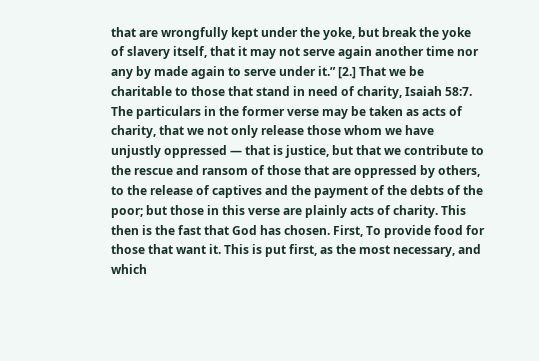that are wrongfully kept under the yoke, but break the yoke of slavery itself, that it may not serve again another time nor any by made again to serve under it.” [2.] That we be charitable to those that stand in need of charity, Isaiah 58:7. The particulars in the former verse may be taken as acts of charity, that we not only release those whom we have unjustly oppressed — that is justice, but that we contribute to the rescue and ransom of those that are oppressed by others, to the release of captives and the payment of the debts of the poor; but those in this verse are plainly acts of charity. This then is the fast that God has chosen. First, To provide food for those that want it. This is put first, as the most necessary, and which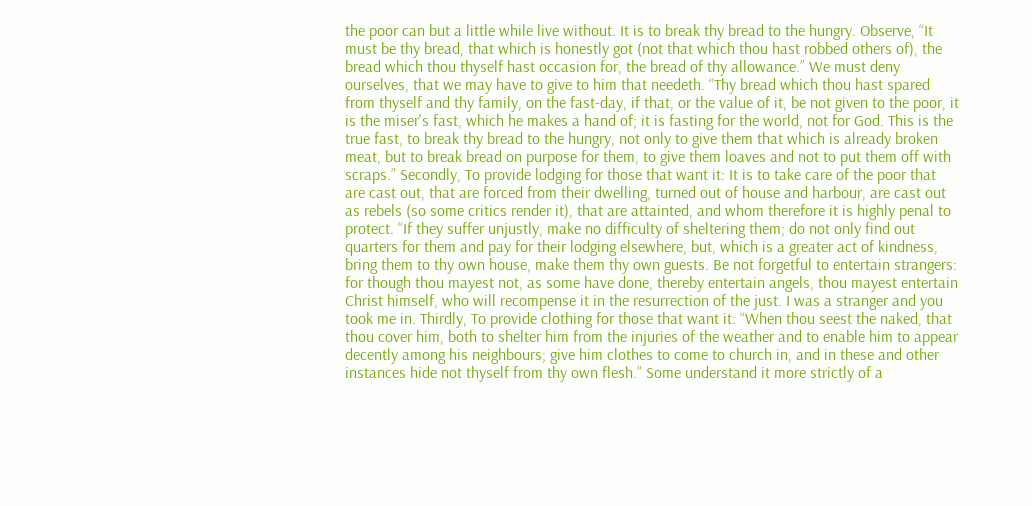the poor can but a little while live without. It is to break thy bread to the hungry. Observe, “It must be thy bread, that which is honestly got (not that which thou hast robbed others of), the bread which thou thyself hast occasion for, the bread of thy allowance.” We must deny ourselves, that we may have to give to him that needeth. “Thy bread which thou hast spared from thyself and thy family, on the fast-day, if that, or the value of it, be not given to the poor, it is the miser's fast, which he makes a hand of; it is fasting for the world, not for God. This is the true fast, to break thy bread to the hungry, not only to give them that which is already broken meat, but to break bread on purpose for them, to give them loaves and not to put them off with scraps.” Secondly, To provide lodging for those that want it: It is to take care of the poor that are cast out, that are forced from their dwelling, turned out of house and harbour, are cast out as rebels (so some critics render it), that are attainted, and whom therefore it is highly penal to protect. “If they suffer unjustly, make no difficulty of sheltering them; do not only find out quarters for them and pay for their lodging elsewhere, but, which is a greater act of kindness, bring them to thy own house, make them thy own guests. Be not forgetful to entertain strangers: for though thou mayest not, as some have done, thereby entertain angels, thou mayest entertain Christ himself, who will recompense it in the resurrection of the just. I was a stranger and you took me in. Thirdly, To provide clothing for those that want it: “When thou seest the naked, that thou cover him, both to shelter him from the injuries of the weather and to enable him to appear decently among his neighbours; give him clothes to come to church in, and in these and other instances hide not thyself from thy own flesh.” Some understand it more strictly of a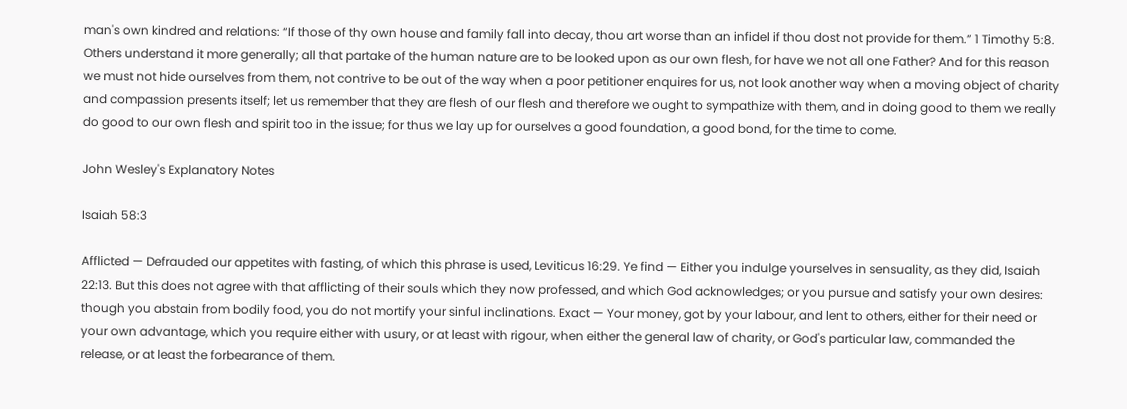man's own kindred and relations: “If those of thy own house and family fall into decay, thou art worse than an infidel if thou dost not provide for them.” 1 Timothy 5:8. Others understand it more generally; all that partake of the human nature are to be looked upon as our own flesh, for have we not all one Father? And for this reason we must not hide ourselves from them, not contrive to be out of the way when a poor petitioner enquires for us, not look another way when a moving object of charity and compassion presents itself; let us remember that they are flesh of our flesh and therefore we ought to sympathize with them, and in doing good to them we really do good to our own flesh and spirit too in the issue; for thus we lay up for ourselves a good foundation, a good bond, for the time to come.

John Wesley's Explanatory Notes

Isaiah 58:3

Afflicted — Defrauded our appetites with fasting, of which this phrase is used, Leviticus 16:29. Ye find — Either you indulge yourselves in sensuality, as they did, Isaiah 22:13. But this does not agree with that afflicting of their souls which they now professed, and which God acknowledges; or you pursue and satisfy your own desires: though you abstain from bodily food, you do not mortify your sinful inclinations. Exact — Your money, got by your labour, and lent to others, either for their need or your own advantage, which you require either with usury, or at least with rigour, when either the general law of charity, or God's particular law, commanded the release, or at least the forbearance of them.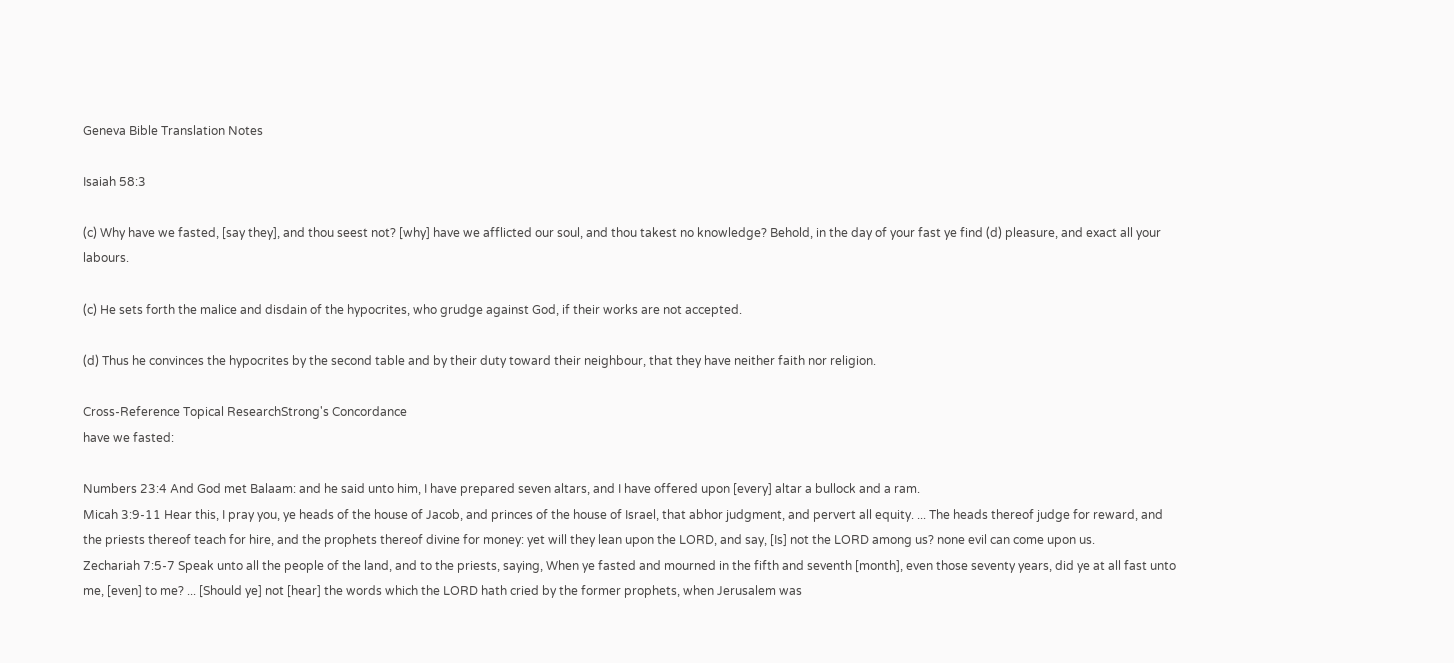Geneva Bible Translation Notes

Isaiah 58:3

(c) Why have we fasted, [say they], and thou seest not? [why] have we afflicted our soul, and thou takest no knowledge? Behold, in the day of your fast ye find (d) pleasure, and exact all your labours.

(c) He sets forth the malice and disdain of the hypocrites, who grudge against God, if their works are not accepted.

(d) Thus he convinces the hypocrites by the second table and by their duty toward their neighbour, that they have neither faith nor religion.

Cross-Reference Topical ResearchStrong's Concordance
have we fasted:

Numbers 23:4 And God met Balaam: and he said unto him, I have prepared seven altars, and I have offered upon [every] altar a bullock and a ram.
Micah 3:9-11 Hear this, I pray you, ye heads of the house of Jacob, and princes of the house of Israel, that abhor judgment, and pervert all equity. ... The heads thereof judge for reward, and the priests thereof teach for hire, and the prophets thereof divine for money: yet will they lean upon the LORD, and say, [Is] not the LORD among us? none evil can come upon us.
Zechariah 7:5-7 Speak unto all the people of the land, and to the priests, saying, When ye fasted and mourned in the fifth and seventh [month], even those seventy years, did ye at all fast unto me, [even] to me? ... [Should ye] not [hear] the words which the LORD hath cried by the former prophets, when Jerusalem was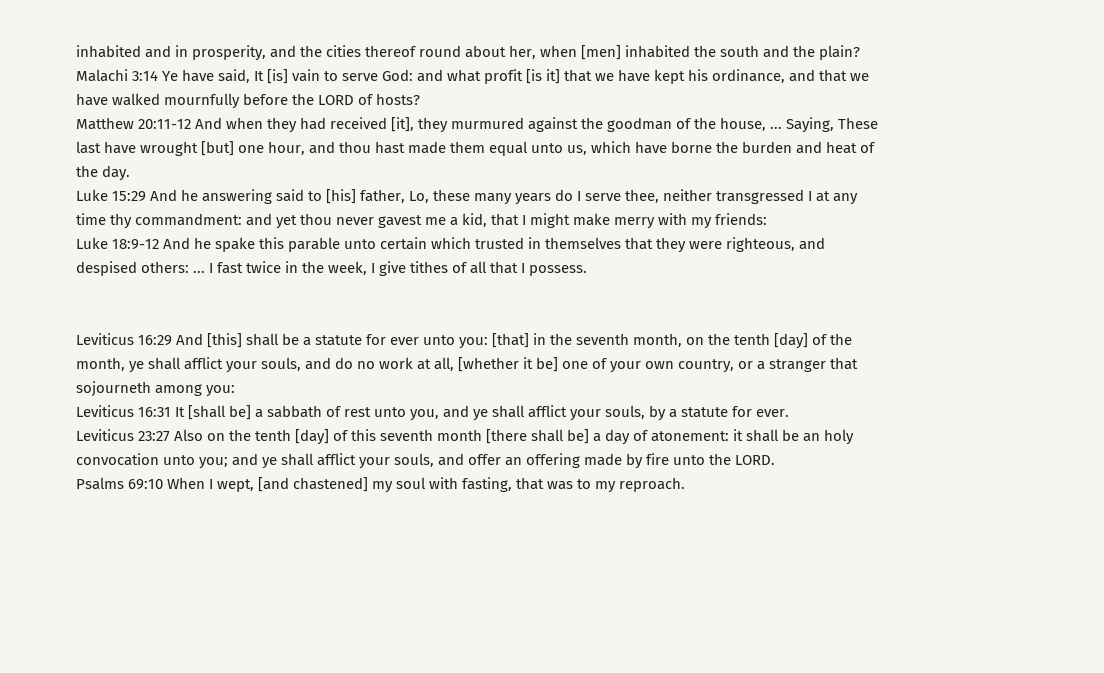inhabited and in prosperity, and the cities thereof round about her, when [men] inhabited the south and the plain?
Malachi 3:14 Ye have said, It [is] vain to serve God: and what profit [is it] that we have kept his ordinance, and that we have walked mournfully before the LORD of hosts?
Matthew 20:11-12 And when they had received [it], they murmured against the goodman of the house, ... Saying, These last have wrought [but] one hour, and thou hast made them equal unto us, which have borne the burden and heat of the day.
Luke 15:29 And he answering said to [his] father, Lo, these many years do I serve thee, neither transgressed I at any time thy commandment: and yet thou never gavest me a kid, that I might make merry with my friends:
Luke 18:9-12 And he spake this parable unto certain which trusted in themselves that they were righteous, and despised others: ... I fast twice in the week, I give tithes of all that I possess.


Leviticus 16:29 And [this] shall be a statute for ever unto you: [that] in the seventh month, on the tenth [day] of the month, ye shall afflict your souls, and do no work at all, [whether it be] one of your own country, or a stranger that sojourneth among you:
Leviticus 16:31 It [shall be] a sabbath of rest unto you, and ye shall afflict your souls, by a statute for ever.
Leviticus 23:27 Also on the tenth [day] of this seventh month [there shall be] a day of atonement: it shall be an holy convocation unto you; and ye shall afflict your souls, and offer an offering made by fire unto the LORD.
Psalms 69:10 When I wept, [and chastened] my soul with fasting, that was to my reproach.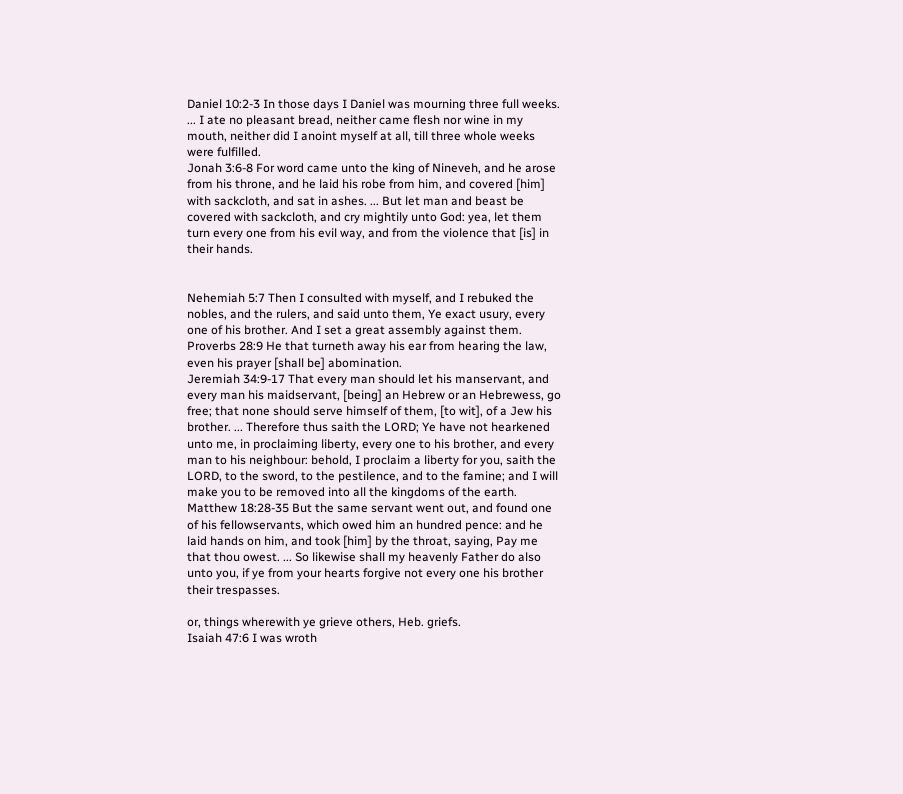Daniel 10:2-3 In those days I Daniel was mourning three full weeks. ... I ate no pleasant bread, neither came flesh nor wine in my mouth, neither did I anoint myself at all, till three whole weeks were fulfilled.
Jonah 3:6-8 For word came unto the king of Nineveh, and he arose from his throne, and he laid his robe from him, and covered [him] with sackcloth, and sat in ashes. ... But let man and beast be covered with sackcloth, and cry mightily unto God: yea, let them turn every one from his evil way, and from the violence that [is] in their hands.


Nehemiah 5:7 Then I consulted with myself, and I rebuked the nobles, and the rulers, and said unto them, Ye exact usury, every one of his brother. And I set a great assembly against them.
Proverbs 28:9 He that turneth away his ear from hearing the law, even his prayer [shall be] abomination.
Jeremiah 34:9-17 That every man should let his manservant, and every man his maidservant, [being] an Hebrew or an Hebrewess, go free; that none should serve himself of them, [to wit], of a Jew his brother. ... Therefore thus saith the LORD; Ye have not hearkened unto me, in proclaiming liberty, every one to his brother, and every man to his neighbour: behold, I proclaim a liberty for you, saith the LORD, to the sword, to the pestilence, and to the famine; and I will make you to be removed into all the kingdoms of the earth.
Matthew 18:28-35 But the same servant went out, and found one of his fellowservants, which owed him an hundred pence: and he laid hands on him, and took [him] by the throat, saying, Pay me that thou owest. ... So likewise shall my heavenly Father do also unto you, if ye from your hearts forgive not every one his brother their trespasses.

or, things wherewith ye grieve others, Heb. griefs.
Isaiah 47:6 I was wroth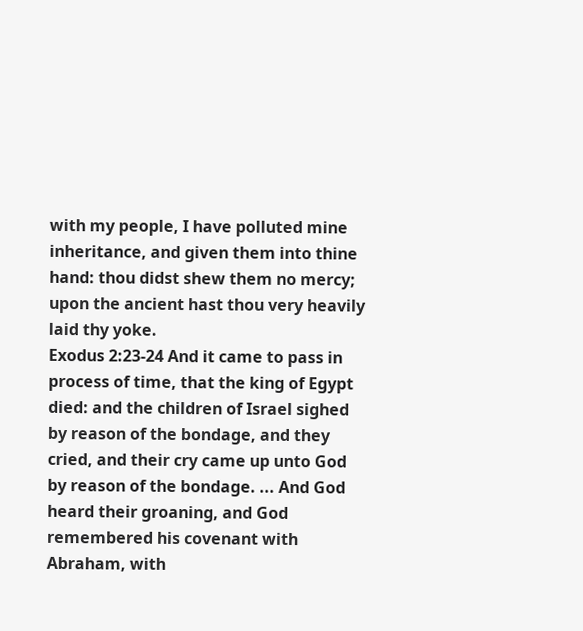with my people, I have polluted mine inheritance, and given them into thine hand: thou didst shew them no mercy; upon the ancient hast thou very heavily laid thy yoke.
Exodus 2:23-24 And it came to pass in process of time, that the king of Egypt died: and the children of Israel sighed by reason of the bondage, and they cried, and their cry came up unto God by reason of the bondage. ... And God heard their groaning, and God remembered his covenant with Abraham, with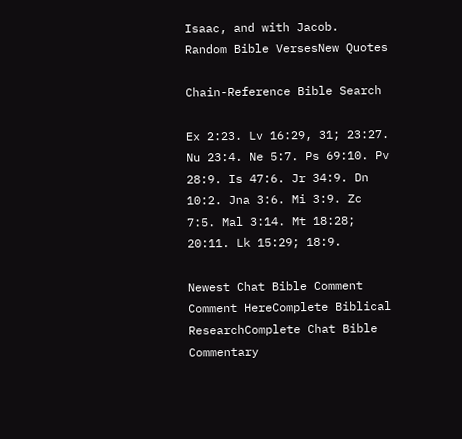Isaac, and with Jacob.
Random Bible VersesNew Quotes

Chain-Reference Bible Search

Ex 2:23. Lv 16:29, 31; 23:27. Nu 23:4. Ne 5:7. Ps 69:10. Pv 28:9. Is 47:6. Jr 34:9. Dn 10:2. Jna 3:6. Mi 3:9. Zc 7:5. Mal 3:14. Mt 18:28; 20:11. Lk 15:29; 18:9.

Newest Chat Bible Comment
Comment HereComplete Biblical ResearchComplete Chat Bible Commentary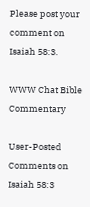Please post your comment on Isaiah 58:3.

WWW Chat Bible Commentary

User-Posted Comments on Isaiah 58:3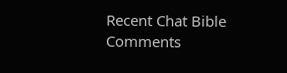Recent Chat Bible Comments